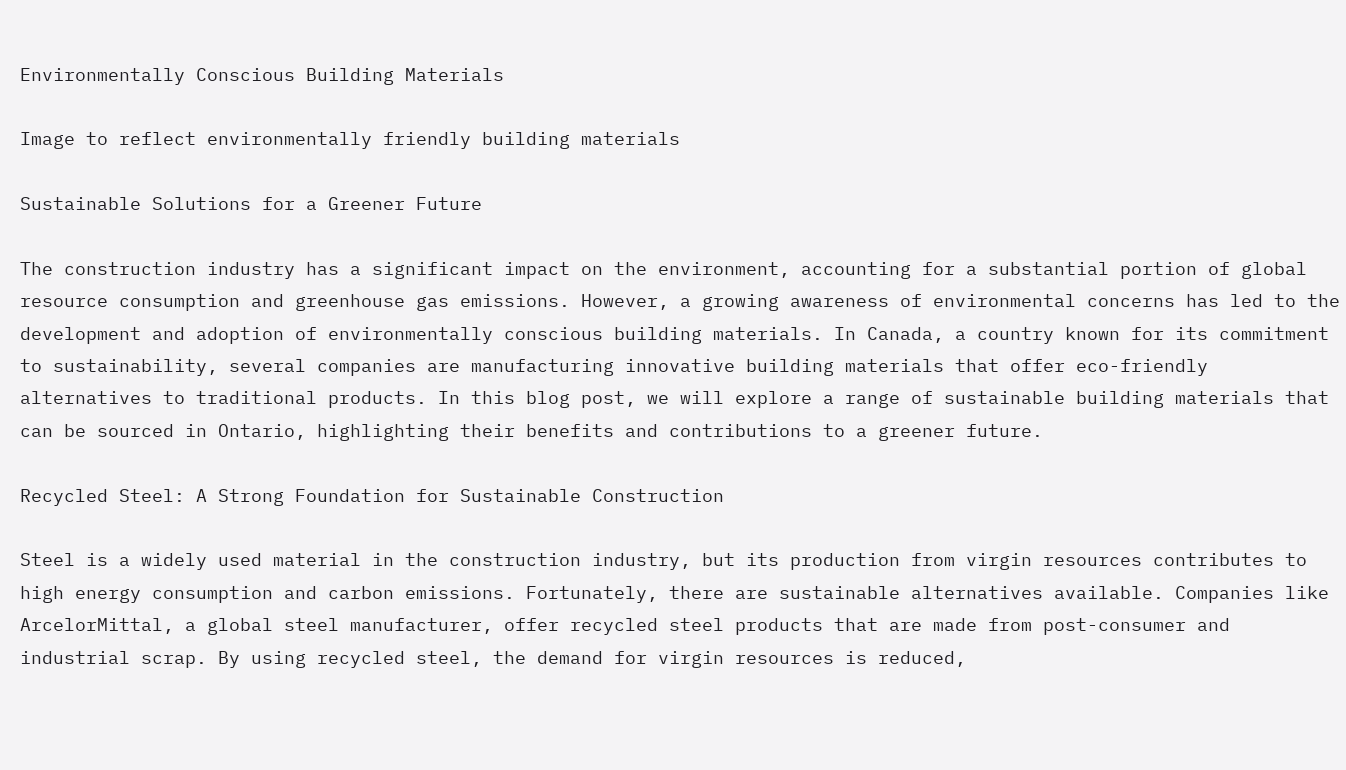Environmentally Conscious Building Materials

Image to reflect environmentally friendly building materials

Sustainable Solutions for a Greener Future

The construction industry has a significant impact on the environment, accounting for a substantial portion of global resource consumption and greenhouse gas emissions. However, a growing awareness of environmental concerns has led to the development and adoption of environmentally conscious building materials. In Canada, a country known for its commitment to sustainability, several companies are manufacturing innovative building materials that offer eco-friendly alternatives to traditional products. In this blog post, we will explore a range of sustainable building materials that can be sourced in Ontario, highlighting their benefits and contributions to a greener future.

Recycled Steel: A Strong Foundation for Sustainable Construction

Steel is a widely used material in the construction industry, but its production from virgin resources contributes to high energy consumption and carbon emissions. Fortunately, there are sustainable alternatives available. Companies like ArcelorMittal, a global steel manufacturer, offer recycled steel products that are made from post-consumer and industrial scrap. By using recycled steel, the demand for virgin resources is reduced,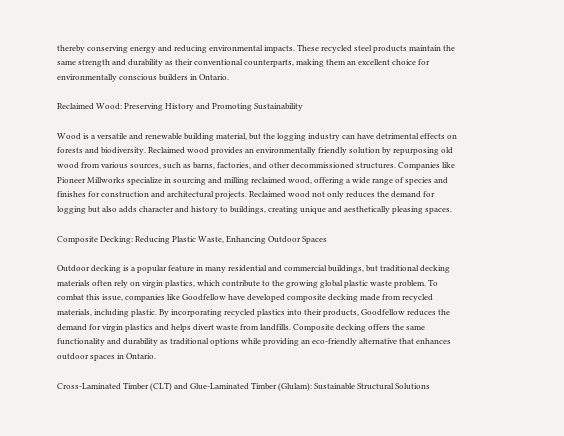thereby conserving energy and reducing environmental impacts. These recycled steel products maintain the same strength and durability as their conventional counterparts, making them an excellent choice for environmentally conscious builders in Ontario.

Reclaimed Wood: Preserving History and Promoting Sustainability

Wood is a versatile and renewable building material, but the logging industry can have detrimental effects on forests and biodiversity. Reclaimed wood provides an environmentally friendly solution by repurposing old wood from various sources, such as barns, factories, and other decommissioned structures. Companies like Pioneer Millworks specialize in sourcing and milling reclaimed wood, offering a wide range of species and finishes for construction and architectural projects. Reclaimed wood not only reduces the demand for logging but also adds character and history to buildings, creating unique and aesthetically pleasing spaces.

Composite Decking: Reducing Plastic Waste, Enhancing Outdoor Spaces

Outdoor decking is a popular feature in many residential and commercial buildings, but traditional decking materials often rely on virgin plastics, which contribute to the growing global plastic waste problem. To combat this issue, companies like Goodfellow have developed composite decking made from recycled materials, including plastic. By incorporating recycled plastics into their products, Goodfellow reduces the demand for virgin plastics and helps divert waste from landfills. Composite decking offers the same functionality and durability as traditional options while providing an eco-friendly alternative that enhances outdoor spaces in Ontario.

Cross-Laminated Timber (CLT) and Glue-Laminated Timber (Glulam): Sustainable Structural Solutions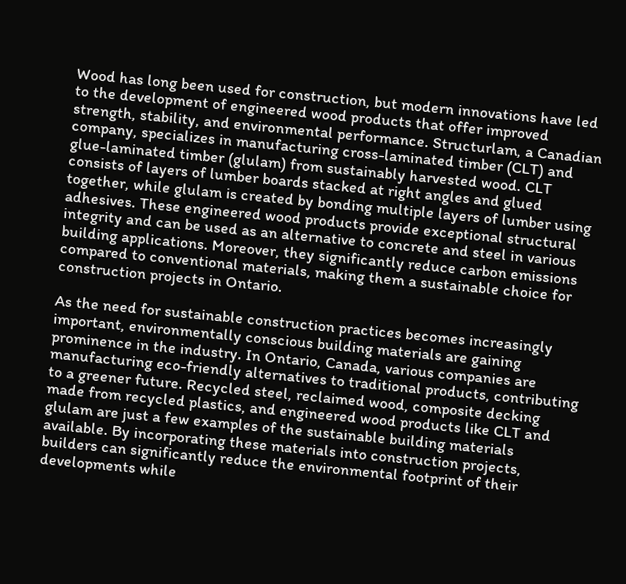Wood has long been used for construction, but modern innovations have led to the development of engineered wood products that offer improved strength, stability, and environmental performance. Structurlam, a Canadian company, specializes in manufacturing cross-laminated timber (CLT) and glue-laminated timber (glulam) from sustainably harvested wood. CLT consists of layers of lumber boards stacked at right angles and glued together, while glulam is created by bonding multiple layers of lumber using adhesives. These engineered wood products provide exceptional structural integrity and can be used as an alternative to concrete and steel in various building applications. Moreover, they significantly reduce carbon emissions compared to conventional materials, making them a sustainable choice for construction projects in Ontario.

As the need for sustainable construction practices becomes increasingly important, environmentally conscious building materials are gaining prominence in the industry. In Ontario, Canada, various companies are manufacturing eco-friendly alternatives to traditional products, contributing to a greener future. Recycled steel, reclaimed wood, composite decking made from recycled plastics, and engineered wood products like CLT and glulam are just a few examples of the sustainable building materials available. By incorporating these materials into construction projects, builders can significantly reduce the environmental footprint of their developments while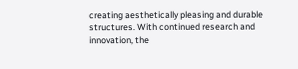creating aesthetically pleasing and durable structures. With continued research and innovation, the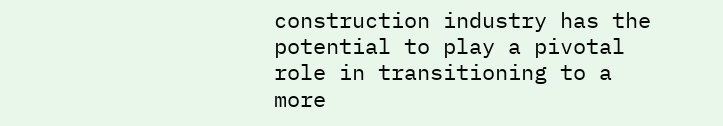construction industry has the potential to play a pivotal role in transitioning to a more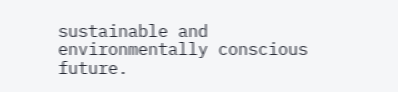sustainable and environmentally conscious future.